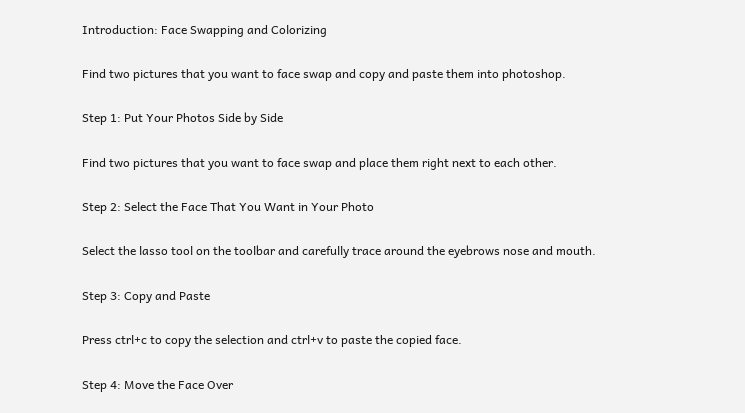Introduction: Face Swapping and Colorizing

Find two pictures that you want to face swap and copy and paste them into photoshop.

Step 1: Put Your Photos Side by Side

Find two pictures that you want to face swap and place them right next to each other.

Step 2: Select the Face That You Want in Your Photo

Select the lasso tool on the toolbar and carefully trace around the eyebrows nose and mouth.

Step 3: Copy and Paste

Press ctrl+c to copy the selection and ctrl+v to paste the copied face.

Step 4: Move the Face Over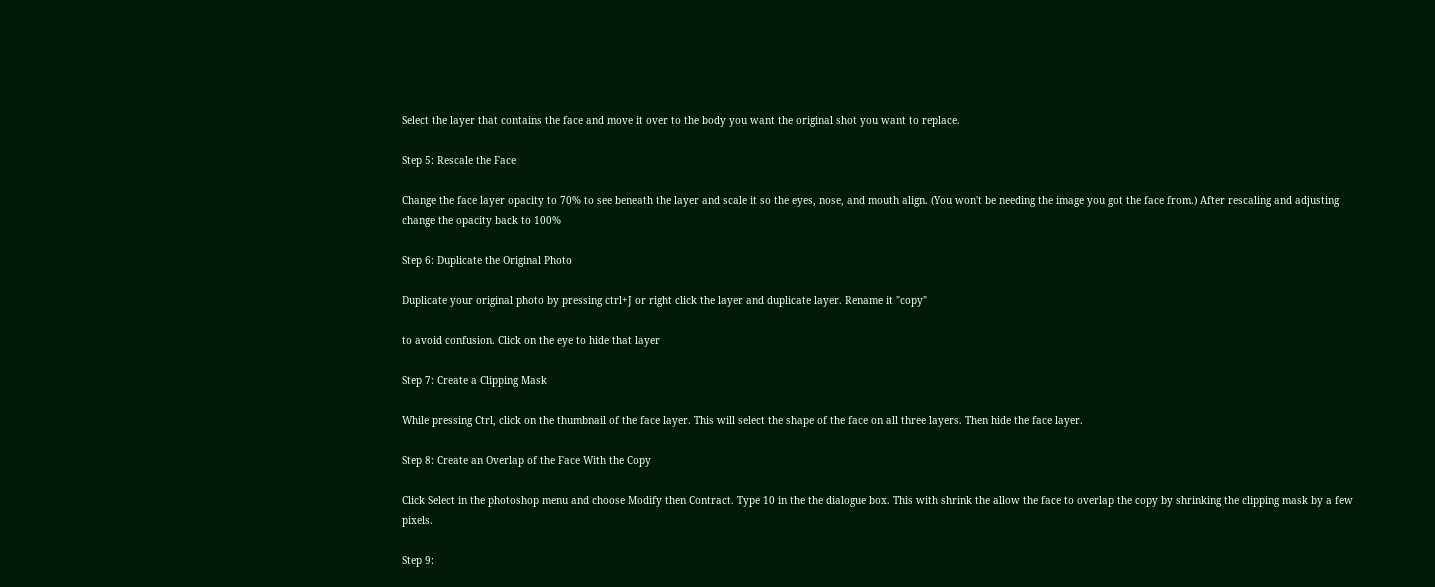Select the layer that contains the face and move it over to the body you want the original shot you want to replace.

Step 5: Rescale the Face

Change the face layer opacity to 70% to see beneath the layer and scale it so the eyes, nose, and mouth align. (You won't be needing the image you got the face from.) After rescaling and adjusting change the opacity back to 100%

Step 6: Duplicate the Original Photo

Duplicate your original photo by pressing ctrl+J or right click the layer and duplicate layer. Rename it "copy"

to avoid confusion. Click on the eye to hide that layer

Step 7: Create a Clipping Mask

While pressing Ctrl, click on the thumbnail of the face layer. This will select the shape of the face on all three layers. Then hide the face layer.

Step 8: Create an Overlap of the Face With the Copy

Click Select in the photoshop menu and choose Modify then Contract. Type 10 in the the dialogue box. This with shrink the allow the face to overlap the copy by shrinking the clipping mask by a few pixels.

Step 9: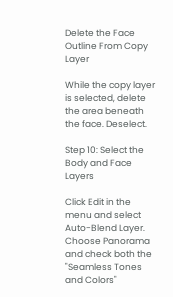Delete the Face Outline From Copy Layer

While the copy layer is selected, delete the area beneath the face. Deselect.

Step 10: Select the Body and Face Layers

Click Edit in the menu and select Auto-Blend Layer. Choose Panorama and check both the "Seamless Tones and Colors"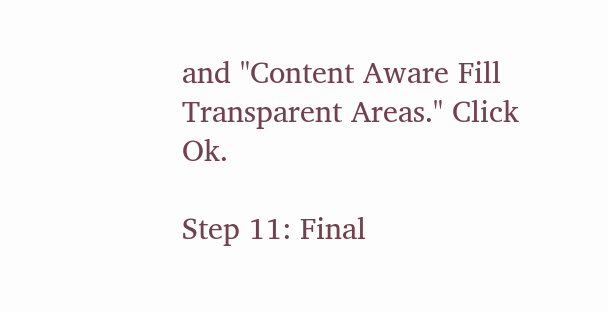and "Content Aware Fill Transparent Areas." Click Ok.

Step 11: Final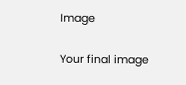Image

Your final image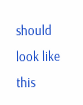should look like this